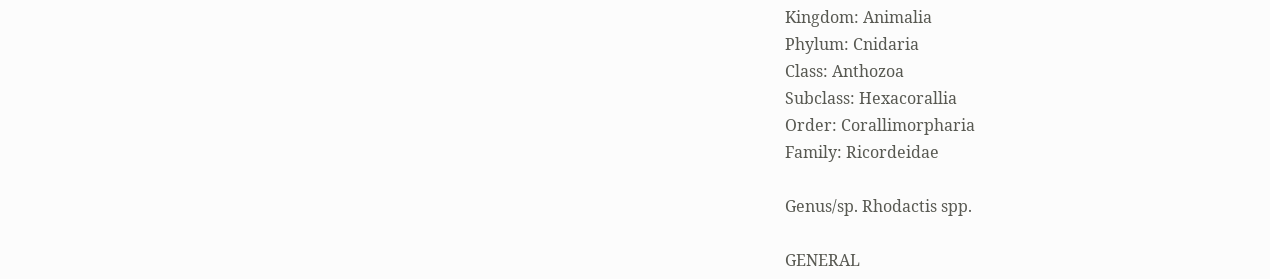Kingdom: Animalia
Phylum: Cnidaria
Class: Anthozoa
Subclass: Hexacorallia
Order: Corallimorpharia
Family: Ricordeidae

Genus/sp. Rhodactis spp.

GENERAL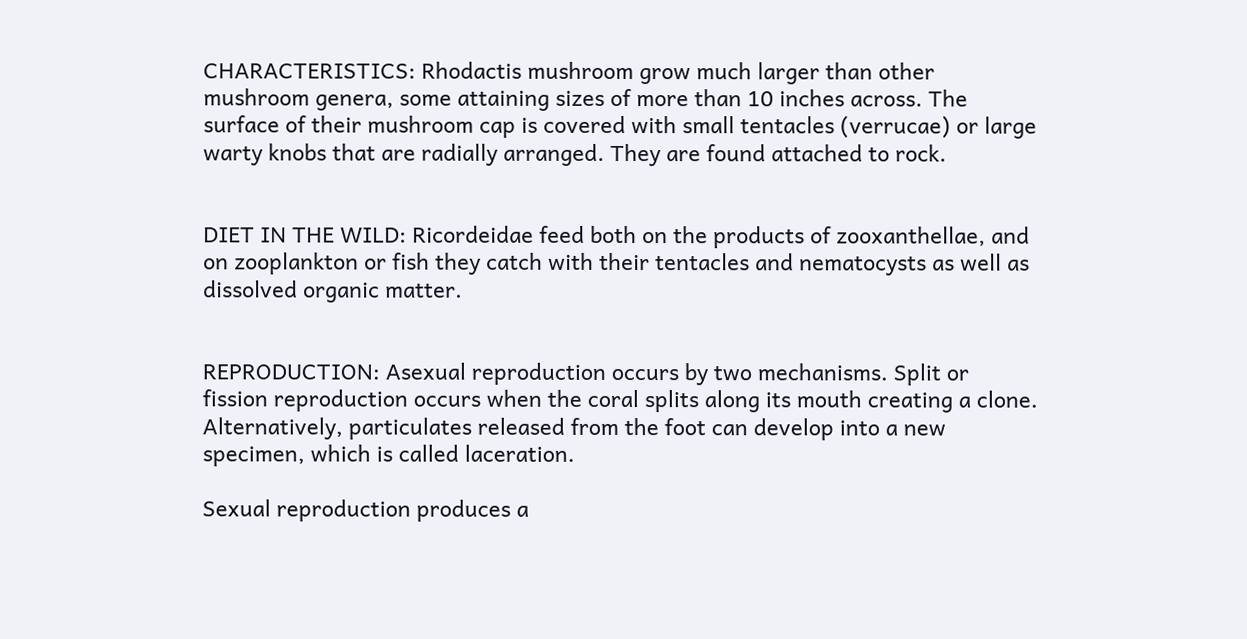CHARACTERISTICS: Rhodactis mushroom grow much larger than other mushroom genera, some attaining sizes of more than 10 inches across. The surface of their mushroom cap is covered with small tentacles (verrucae) or large warty knobs that are radially arranged. They are found attached to rock.


DIET IN THE WILD: Ricordeidae feed both on the products of zooxanthellae, and on zooplankton or fish they catch with their tentacles and nematocysts as well as dissolved organic matter.


REPRODUCTION: Asexual reproduction occurs by two mechanisms. Split or fission reproduction occurs when the coral splits along its mouth creating a clone. Alternatively, particulates released from the foot can develop into a new specimen, which is called laceration.

Sexual reproduction produces a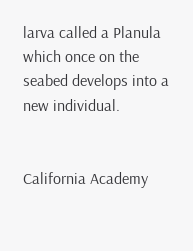larva called a Planula which once on the seabed develops into a new individual.


California Academy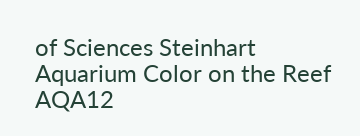of Sciences Steinhart Aquarium Color on the Reef AQA12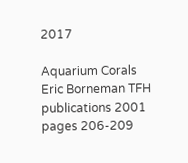2017

Aquarium Corals Eric Borneman TFH publications 2001 pages 206-209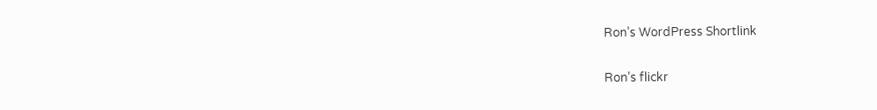Ron’s WordPress Shortlink

Ron’s flickr